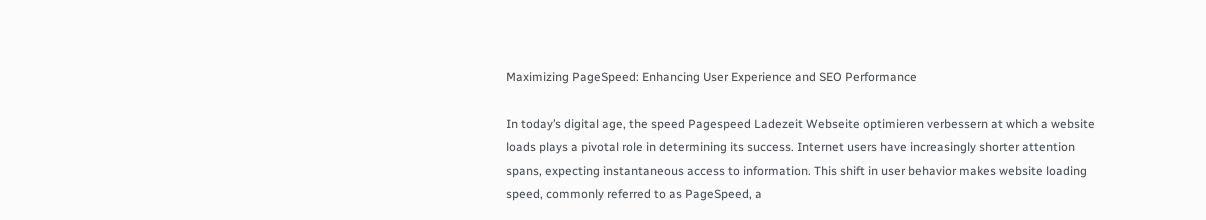Maximizing PageSpeed: Enhancing User Experience and SEO Performance

In today’s digital age, the speed Pagespeed Ladezeit Webseite optimieren verbessern at which a website loads plays a pivotal role in determining its success. Internet users have increasingly shorter attention spans, expecting instantaneous access to information. This shift in user behavior makes website loading speed, commonly referred to as PageSpeed, a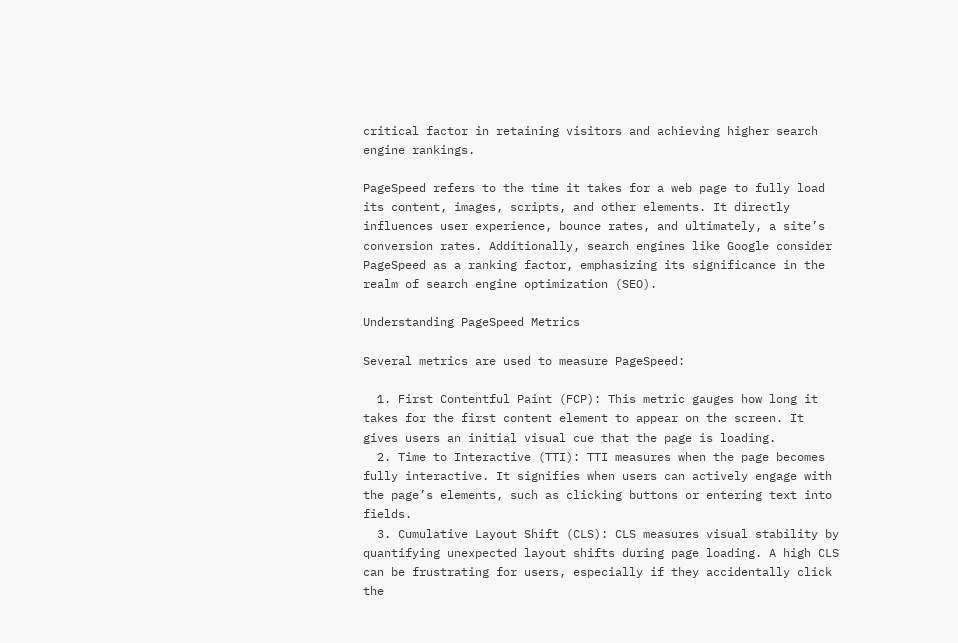critical factor in retaining visitors and achieving higher search engine rankings.

PageSpeed refers to the time it takes for a web page to fully load its content, images, scripts, and other elements. It directly influences user experience, bounce rates, and ultimately, a site’s conversion rates. Additionally, search engines like Google consider PageSpeed as a ranking factor, emphasizing its significance in the realm of search engine optimization (SEO).

Understanding PageSpeed Metrics

Several metrics are used to measure PageSpeed:

  1. First Contentful Paint (FCP): This metric gauges how long it takes for the first content element to appear on the screen. It gives users an initial visual cue that the page is loading.
  2. Time to Interactive (TTI): TTI measures when the page becomes fully interactive. It signifies when users can actively engage with the page’s elements, such as clicking buttons or entering text into fields.
  3. Cumulative Layout Shift (CLS): CLS measures visual stability by quantifying unexpected layout shifts during page loading. A high CLS can be frustrating for users, especially if they accidentally click the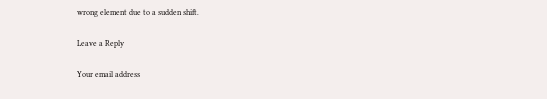wrong element due to a sudden shift.

Leave a Reply

Your email address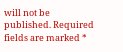will not be published. Required fields are marked *